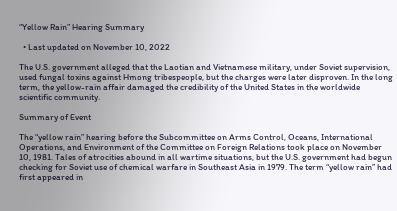“Yellow Rain” Hearing Summary

  • Last updated on November 10, 2022

The U.S. government alleged that the Laotian and Vietnamese military, under Soviet supervision, used fungal toxins against Hmong tribespeople, but the charges were later disproven. In the long term, the yellow-rain affair damaged the credibility of the United States in the worldwide scientific community.

Summary of Event

The “yellow rain” hearing before the Subcommittee on Arms Control, Oceans, International Operations, and Environment of the Committee on Foreign Relations took place on November 10, 1981. Tales of atrocities abound in all wartime situations, but the U.S. government had begun checking for Soviet use of chemical warfare in Southeast Asia in 1979. The term “yellow rain” had first appeared in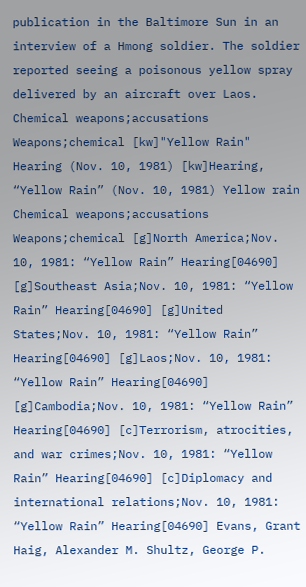publication in the Baltimore Sun in an interview of a Hmong soldier. The soldier reported seeing a poisonous yellow spray delivered by an aircraft over Laos. Chemical weapons;accusations Weapons;chemical [kw]"Yellow Rain" Hearing (Nov. 10, 1981) [kw]Hearing, “Yellow Rain” (Nov. 10, 1981) Yellow rain Chemical weapons;accusations Weapons;chemical [g]North America;Nov. 10, 1981: “Yellow Rain” Hearing[04690] [g]Southeast Asia;Nov. 10, 1981: “Yellow Rain” Hearing[04690] [g]United States;Nov. 10, 1981: “Yellow Rain” Hearing[04690] [g]Laos;Nov. 10, 1981: “Yellow Rain” Hearing[04690] [g]Cambodia;Nov. 10, 1981: “Yellow Rain” Hearing[04690] [c]Terrorism, atrocities, and war crimes;Nov. 10, 1981: “Yellow Rain” Hearing[04690] [c]Diplomacy and international relations;Nov. 10, 1981: “Yellow Rain” Hearing[04690] Evans, Grant Haig, Alexander M. Shultz, George P.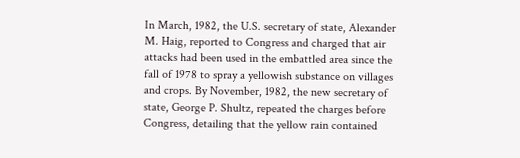In March, 1982, the U.S. secretary of state, Alexander M. Haig, reported to Congress and charged that air attacks had been used in the embattled area since the fall of 1978 to spray a yellowish substance on villages and crops. By November, 1982, the new secretary of state, George P. Shultz, repeated the charges before Congress, detailing that the yellow rain contained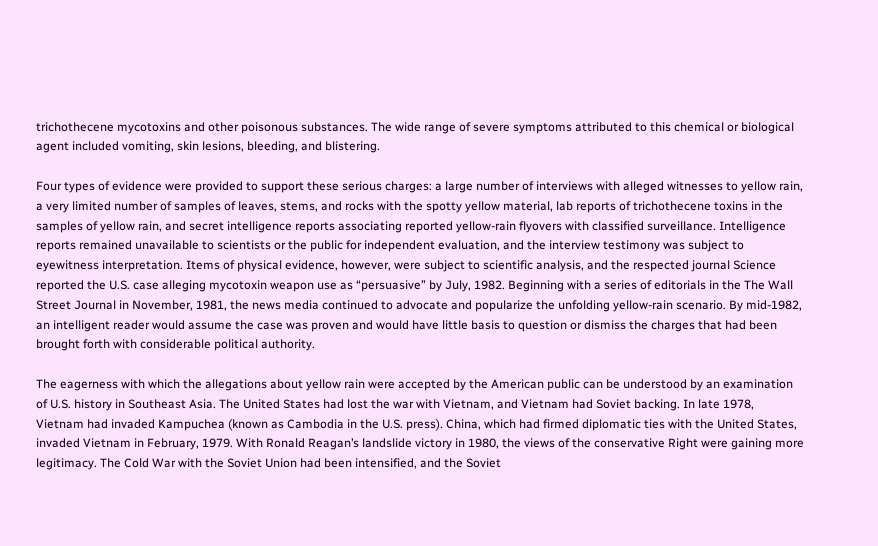trichothecene mycotoxins and other poisonous substances. The wide range of severe symptoms attributed to this chemical or biological agent included vomiting, skin lesions, bleeding, and blistering.

Four types of evidence were provided to support these serious charges: a large number of interviews with alleged witnesses to yellow rain, a very limited number of samples of leaves, stems, and rocks with the spotty yellow material, lab reports of trichothecene toxins in the samples of yellow rain, and secret intelligence reports associating reported yellow-rain flyovers with classified surveillance. Intelligence reports remained unavailable to scientists or the public for independent evaluation, and the interview testimony was subject to eyewitness interpretation. Items of physical evidence, however, were subject to scientific analysis, and the respected journal Science reported the U.S. case alleging mycotoxin weapon use as “persuasive” by July, 1982. Beginning with a series of editorials in the The Wall Street Journal in November, 1981, the news media continued to advocate and popularize the unfolding yellow-rain scenario. By mid-1982, an intelligent reader would assume the case was proven and would have little basis to question or dismiss the charges that had been brought forth with considerable political authority.

The eagerness with which the allegations about yellow rain were accepted by the American public can be understood by an examination of U.S. history in Southeast Asia. The United States had lost the war with Vietnam, and Vietnam had Soviet backing. In late 1978, Vietnam had invaded Kampuchea (known as Cambodia in the U.S. press). China, which had firmed diplomatic ties with the United States, invaded Vietnam in February, 1979. With Ronald Reagan’s landslide victory in 1980, the views of the conservative Right were gaining more legitimacy. The Cold War with the Soviet Union had been intensified, and the Soviet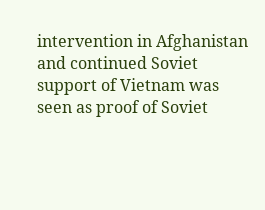intervention in Afghanistan and continued Soviet support of Vietnam was seen as proof of Soviet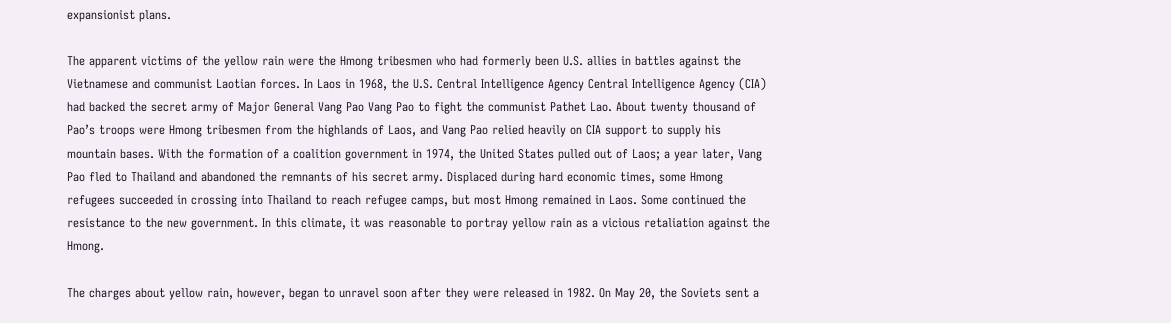expansionist plans.

The apparent victims of the yellow rain were the Hmong tribesmen who had formerly been U.S. allies in battles against the Vietnamese and communist Laotian forces. In Laos in 1968, the U.S. Central Intelligence Agency Central Intelligence Agency (CIA) had backed the secret army of Major General Vang Pao Vang Pao to fight the communist Pathet Lao. About twenty thousand of Pao’s troops were Hmong tribesmen from the highlands of Laos, and Vang Pao relied heavily on CIA support to supply his mountain bases. With the formation of a coalition government in 1974, the United States pulled out of Laos; a year later, Vang Pao fled to Thailand and abandoned the remnants of his secret army. Displaced during hard economic times, some Hmong refugees succeeded in crossing into Thailand to reach refugee camps, but most Hmong remained in Laos. Some continued the resistance to the new government. In this climate, it was reasonable to portray yellow rain as a vicious retaliation against the Hmong.

The charges about yellow rain, however, began to unravel soon after they were released in 1982. On May 20, the Soviets sent a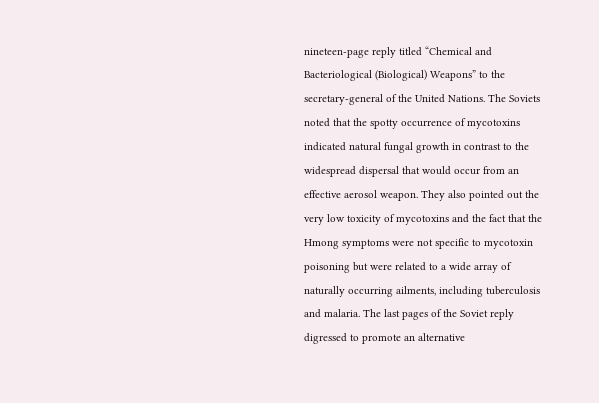nineteen-page reply titled “Chemical and Bacteriological (Biological) Weapons” to the secretary-general of the United Nations. The Soviets noted that the spotty occurrence of mycotoxins indicated natural fungal growth in contrast to the widespread dispersal that would occur from an effective aerosol weapon. They also pointed out the very low toxicity of mycotoxins and the fact that the Hmong symptoms were not specific to mycotoxin poisoning but were related to a wide array of naturally occurring ailments, including tuberculosis and malaria. The last pages of the Soviet reply digressed to promote an alternative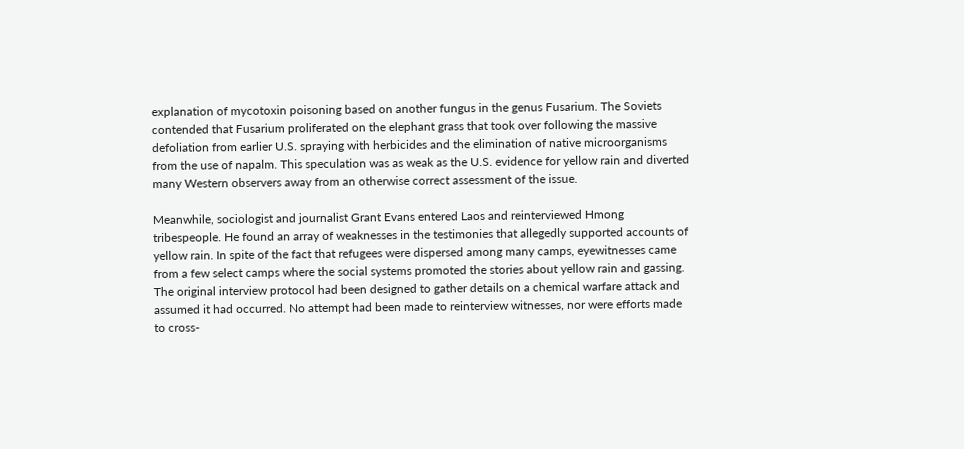explanation of mycotoxin poisoning based on another fungus in the genus Fusarium. The Soviets contended that Fusarium proliferated on the elephant grass that took over following the massive defoliation from earlier U.S. spraying with herbicides and the elimination of native microorganisms from the use of napalm. This speculation was as weak as the U.S. evidence for yellow rain and diverted many Western observers away from an otherwise correct assessment of the issue.

Meanwhile, sociologist and journalist Grant Evans entered Laos and reinterviewed Hmong tribespeople. He found an array of weaknesses in the testimonies that allegedly supported accounts of yellow rain. In spite of the fact that refugees were dispersed among many camps, eyewitnesses came from a few select camps where the social systems promoted the stories about yellow rain and gassing. The original interview protocol had been designed to gather details on a chemical warfare attack and assumed it had occurred. No attempt had been made to reinterview witnesses, nor were efforts made to cross-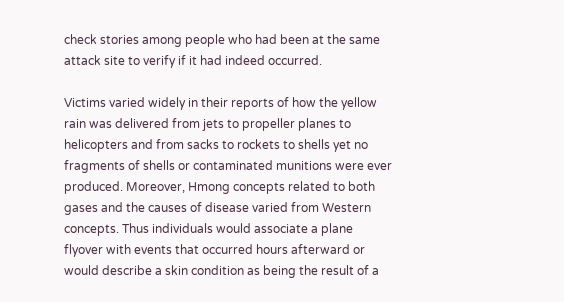check stories among people who had been at the same attack site to verify if it had indeed occurred.

Victims varied widely in their reports of how the yellow rain was delivered from jets to propeller planes to helicopters and from sacks to rockets to shells yet no fragments of shells or contaminated munitions were ever produced. Moreover, Hmong concepts related to both gases and the causes of disease varied from Western concepts. Thus individuals would associate a plane flyover with events that occurred hours afterward or would describe a skin condition as being the result of a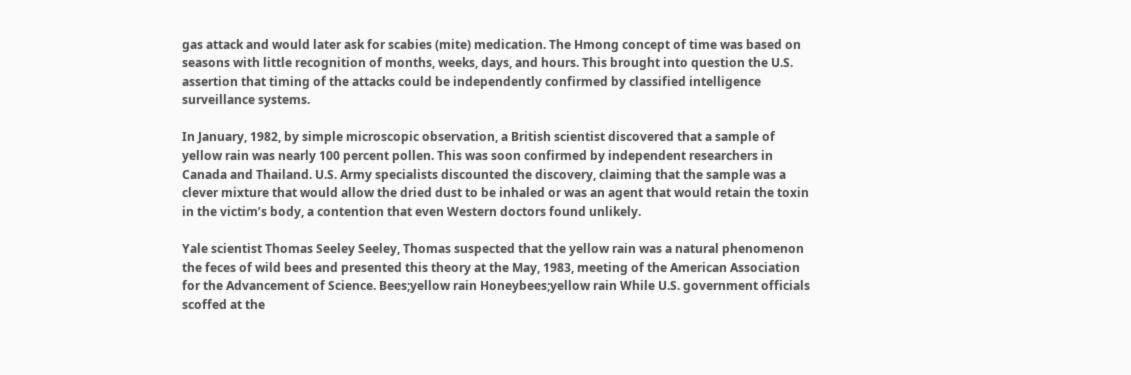gas attack and would later ask for scabies (mite) medication. The Hmong concept of time was based on seasons with little recognition of months, weeks, days, and hours. This brought into question the U.S. assertion that timing of the attacks could be independently confirmed by classified intelligence surveillance systems.

In January, 1982, by simple microscopic observation, a British scientist discovered that a sample of yellow rain was nearly 100 percent pollen. This was soon confirmed by independent researchers in Canada and Thailand. U.S. Army specialists discounted the discovery, claiming that the sample was a clever mixture that would allow the dried dust to be inhaled or was an agent that would retain the toxin in the victim’s body, a contention that even Western doctors found unlikely.

Yale scientist Thomas Seeley Seeley, Thomas suspected that the yellow rain was a natural phenomenon the feces of wild bees and presented this theory at the May, 1983, meeting of the American Association for the Advancement of Science. Bees;yellow rain Honeybees;yellow rain While U.S. government officials scoffed at the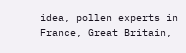idea, pollen experts in France, Great Britain,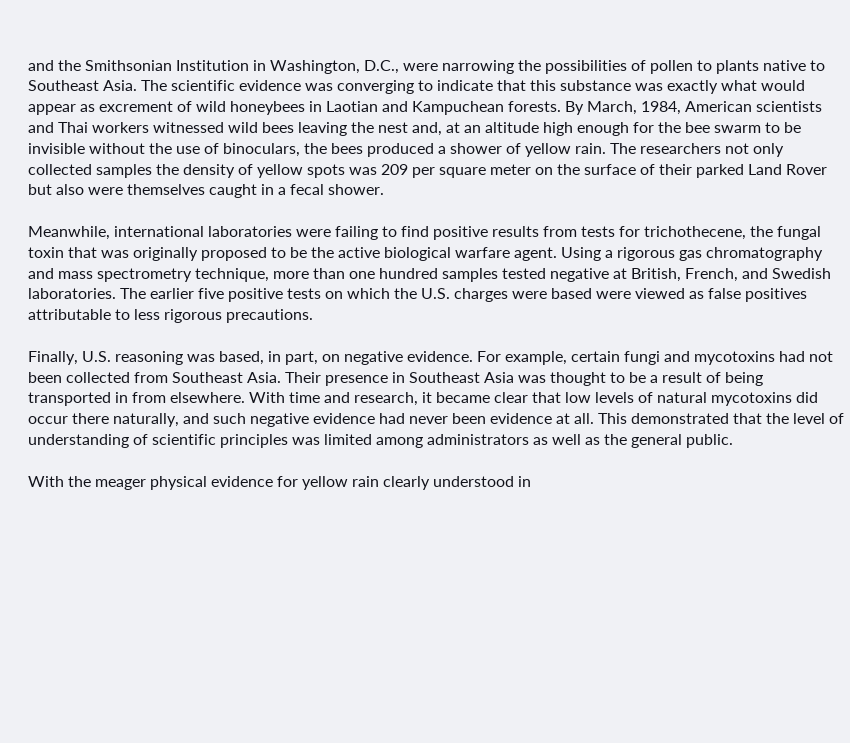and the Smithsonian Institution in Washington, D.C., were narrowing the possibilities of pollen to plants native to Southeast Asia. The scientific evidence was converging to indicate that this substance was exactly what would appear as excrement of wild honeybees in Laotian and Kampuchean forests. By March, 1984, American scientists and Thai workers witnessed wild bees leaving the nest and, at an altitude high enough for the bee swarm to be invisible without the use of binoculars, the bees produced a shower of yellow rain. The researchers not only collected samples the density of yellow spots was 209 per square meter on the surface of their parked Land Rover but also were themselves caught in a fecal shower.

Meanwhile, international laboratories were failing to find positive results from tests for trichothecene, the fungal toxin that was originally proposed to be the active biological warfare agent. Using a rigorous gas chromatography and mass spectrometry technique, more than one hundred samples tested negative at British, French, and Swedish laboratories. The earlier five positive tests on which the U.S. charges were based were viewed as false positives attributable to less rigorous precautions.

Finally, U.S. reasoning was based, in part, on negative evidence. For example, certain fungi and mycotoxins had not been collected from Southeast Asia. Their presence in Southeast Asia was thought to be a result of being transported in from elsewhere. With time and research, it became clear that low levels of natural mycotoxins did occur there naturally, and such negative evidence had never been evidence at all. This demonstrated that the level of understanding of scientific principles was limited among administrators as well as the general public.

With the meager physical evidence for yellow rain clearly understood in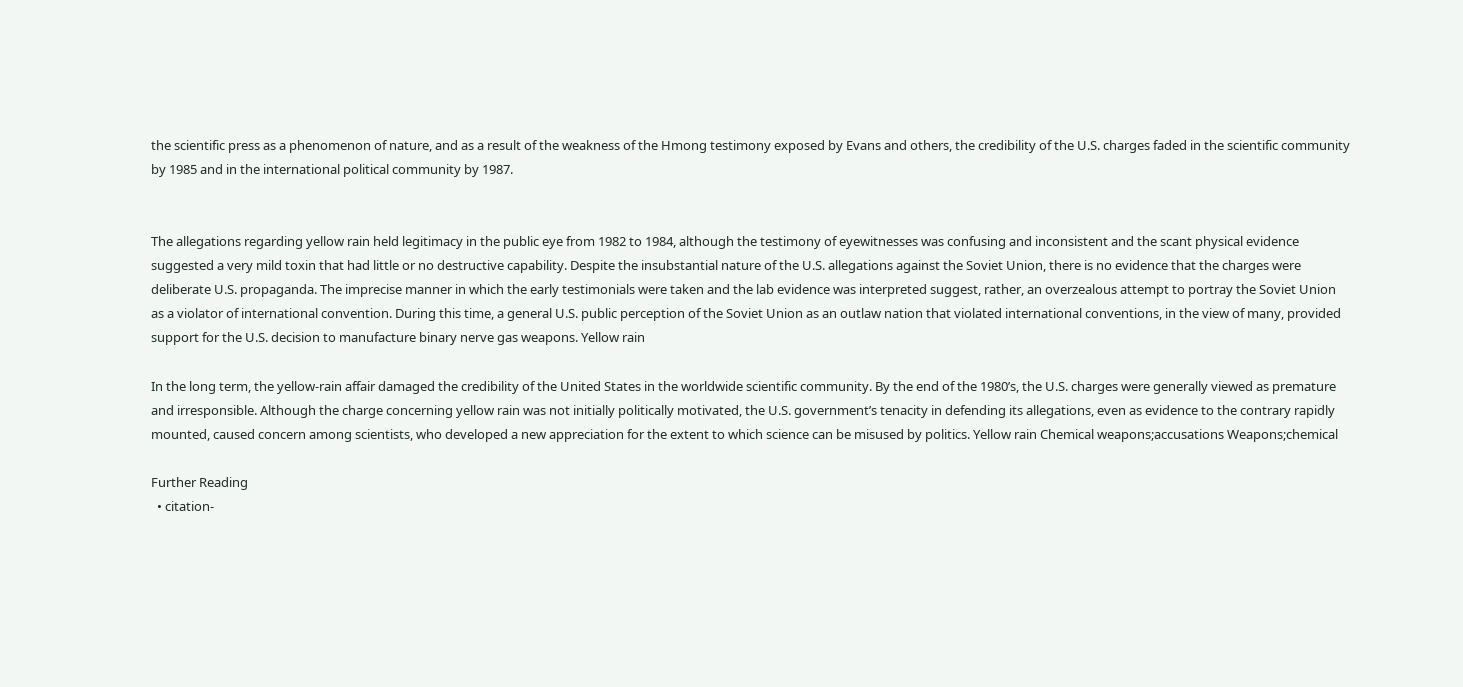the scientific press as a phenomenon of nature, and as a result of the weakness of the Hmong testimony exposed by Evans and others, the credibility of the U.S. charges faded in the scientific community by 1985 and in the international political community by 1987.


The allegations regarding yellow rain held legitimacy in the public eye from 1982 to 1984, although the testimony of eyewitnesses was confusing and inconsistent and the scant physical evidence suggested a very mild toxin that had little or no destructive capability. Despite the insubstantial nature of the U.S. allegations against the Soviet Union, there is no evidence that the charges were deliberate U.S. propaganda. The imprecise manner in which the early testimonials were taken and the lab evidence was interpreted suggest, rather, an overzealous attempt to portray the Soviet Union as a violator of international convention. During this time, a general U.S. public perception of the Soviet Union as an outlaw nation that violated international conventions, in the view of many, provided support for the U.S. decision to manufacture binary nerve gas weapons. Yellow rain

In the long term, the yellow-rain affair damaged the credibility of the United States in the worldwide scientific community. By the end of the 1980’s, the U.S. charges were generally viewed as premature and irresponsible. Although the charge concerning yellow rain was not initially politically motivated, the U.S. government’s tenacity in defending its allegations, even as evidence to the contrary rapidly mounted, caused concern among scientists, who developed a new appreciation for the extent to which science can be misused by politics. Yellow rain Chemical weapons;accusations Weapons;chemical

Further Reading
  • citation-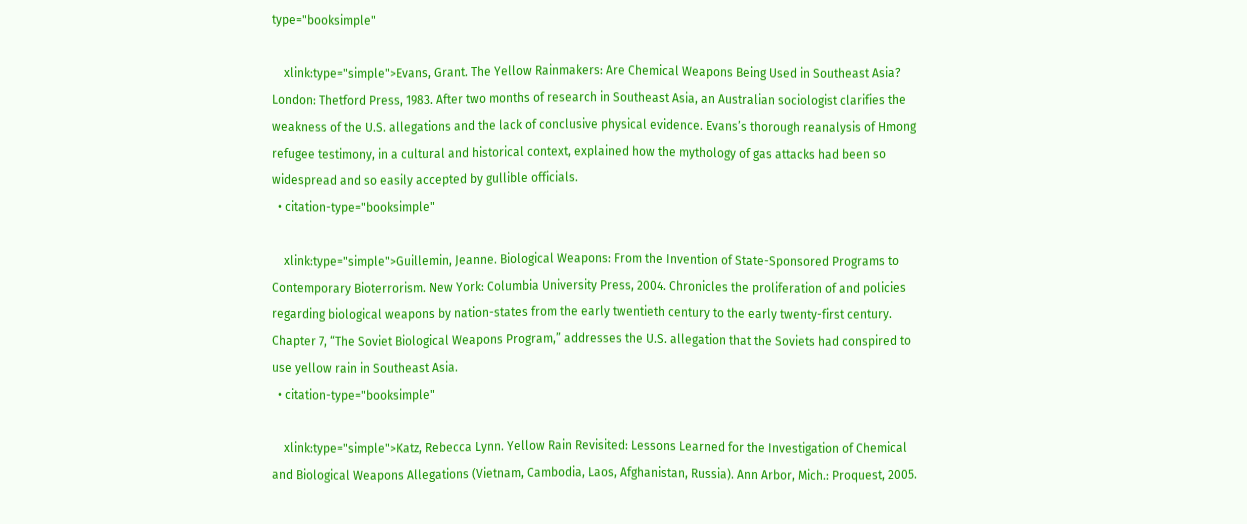type="booksimple"

    xlink:type="simple">Evans, Grant. The Yellow Rainmakers: Are Chemical Weapons Being Used in Southeast Asia? London: Thetford Press, 1983. After two months of research in Southeast Asia, an Australian sociologist clarifies the weakness of the U.S. allegations and the lack of conclusive physical evidence. Evans’s thorough reanalysis of Hmong refugee testimony, in a cultural and historical context, explained how the mythology of gas attacks had been so widespread and so easily accepted by gullible officials.
  • citation-type="booksimple"

    xlink:type="simple">Guillemin, Jeanne. Biological Weapons: From the Invention of State-Sponsored Programs to Contemporary Bioterrorism. New York: Columbia University Press, 2004. Chronicles the proliferation of and policies regarding biological weapons by nation-states from the early twentieth century to the early twenty-first century. Chapter 7, “The Soviet Biological Weapons Program,” addresses the U.S. allegation that the Soviets had conspired to use yellow rain in Southeast Asia.
  • citation-type="booksimple"

    xlink:type="simple">Katz, Rebecca Lynn. Yellow Rain Revisited: Lessons Learned for the Investigation of Chemical and Biological Weapons Allegations (Vietnam, Cambodia, Laos, Afghanistan, Russia). Ann Arbor, Mich.: Proquest, 2005.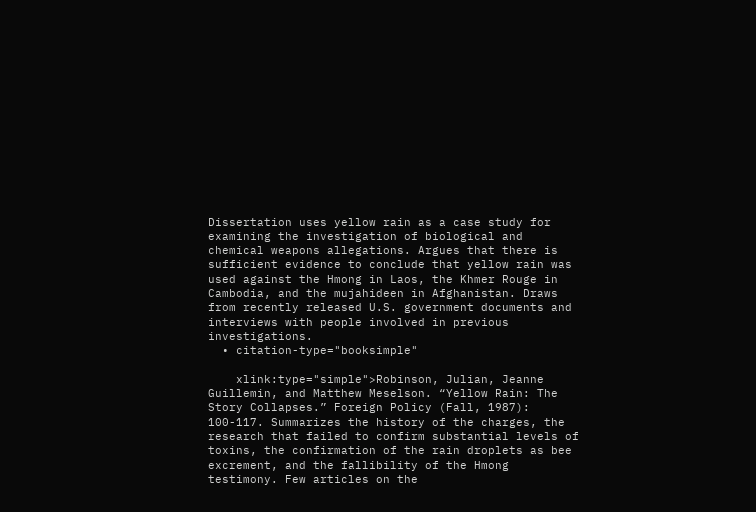Dissertation uses yellow rain as a case study for examining the investigation of biological and chemical weapons allegations. Argues that there is sufficient evidence to conclude that yellow rain was used against the Hmong in Laos, the Khmer Rouge in Cambodia, and the mujahideen in Afghanistan. Draws from recently released U.S. government documents and interviews with people involved in previous investigations.
  • citation-type="booksimple"

    xlink:type="simple">Robinson, Julian, Jeanne Guillemin, and Matthew Meselson. “Yellow Rain: The Story Collapses.” Foreign Policy (Fall, 1987): 100-117. Summarizes the history of the charges, the research that failed to confirm substantial levels of toxins, the confirmation of the rain droplets as bee excrement, and the fallibility of the Hmong testimony. Few articles on the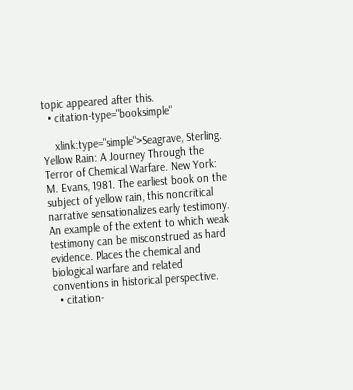topic appeared after this.
  • citation-type="booksimple"

    xlink:type="simple">Seagrave, Sterling. Yellow Rain: A Journey Through the Terror of Chemical Warfare. New York: M. Evans, 1981. The earliest book on the subject of yellow rain, this noncritical narrative sensationalizes early testimony. An example of the extent to which weak testimony can be misconstrued as hard evidence. Places the chemical and biological warfare and related conventions in historical perspective.
  • citation-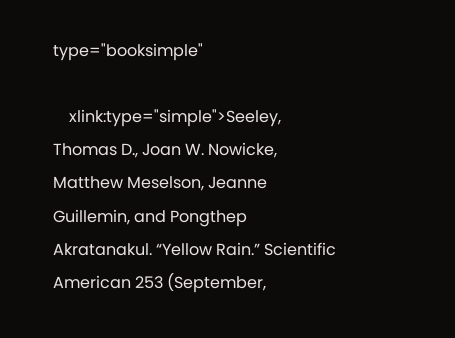type="booksimple"

    xlink:type="simple">Seeley, Thomas D., Joan W. Nowicke, Matthew Meselson, Jeanne Guillemin, and Pongthep Akratanakul. “Yellow Rain.” Scientific American 253 (September,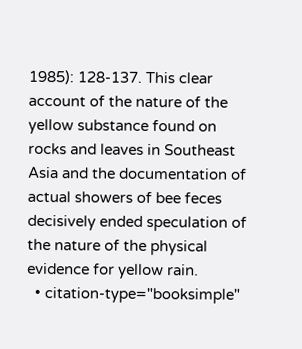1985): 128-137. This clear account of the nature of the yellow substance found on rocks and leaves in Southeast Asia and the documentation of actual showers of bee feces decisively ended speculation of the nature of the physical evidence for yellow rain.
  • citation-type="booksimple"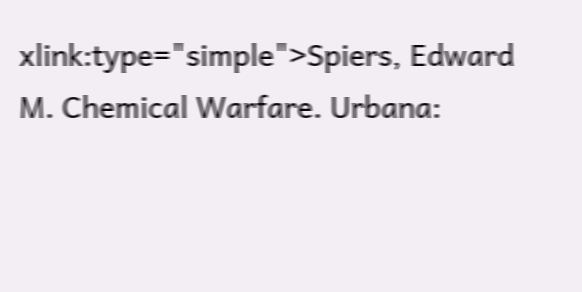xlink:type="simple">Spiers, Edward M. Chemical Warfare. Urbana: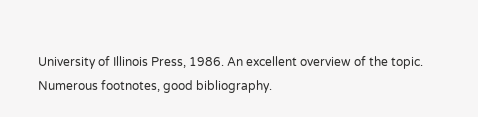University of Illinois Press, 1986. An excellent overview of the topic. Numerous footnotes, good bibliography.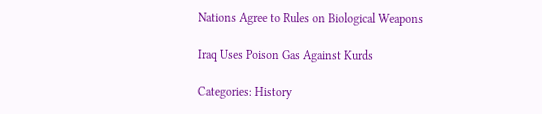Nations Agree to Rules on Biological Weapons

Iraq Uses Poison Gas Against Kurds

Categories: History